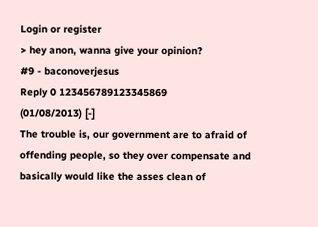Login or register
> hey anon, wanna give your opinion?
#9 - baconoverjesus
Reply 0 123456789123345869
(01/08/2013) [-]
The trouble is, our government are to afraid of offending people, so they over compensate and basically would like the asses clean of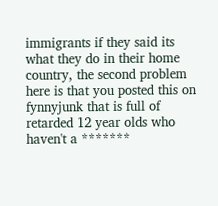immigrants if they said its what they do in their home country, the second problem here is that you posted this on fynnyjunk that is full of retarded 12 year olds who haven't a *******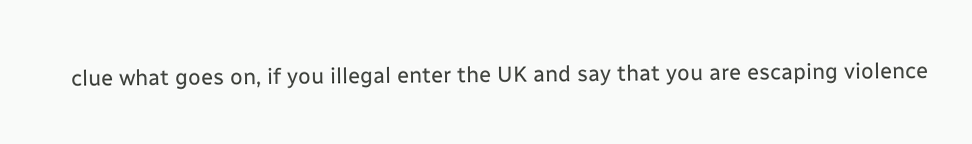clue what goes on, if you illegal enter the UK and say that you are escaping violence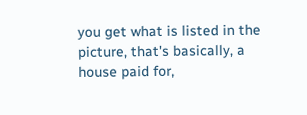you get what is listed in the picture, that's basically, a house paid for,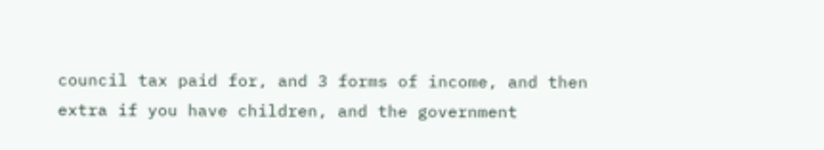council tax paid for, and 3 forms of income, and then extra if you have children, and the government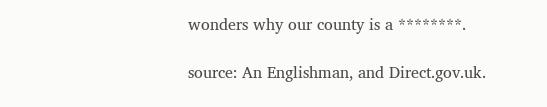wonders why our county is a ********.

source: An Englishman, and Direct.gov.uk.